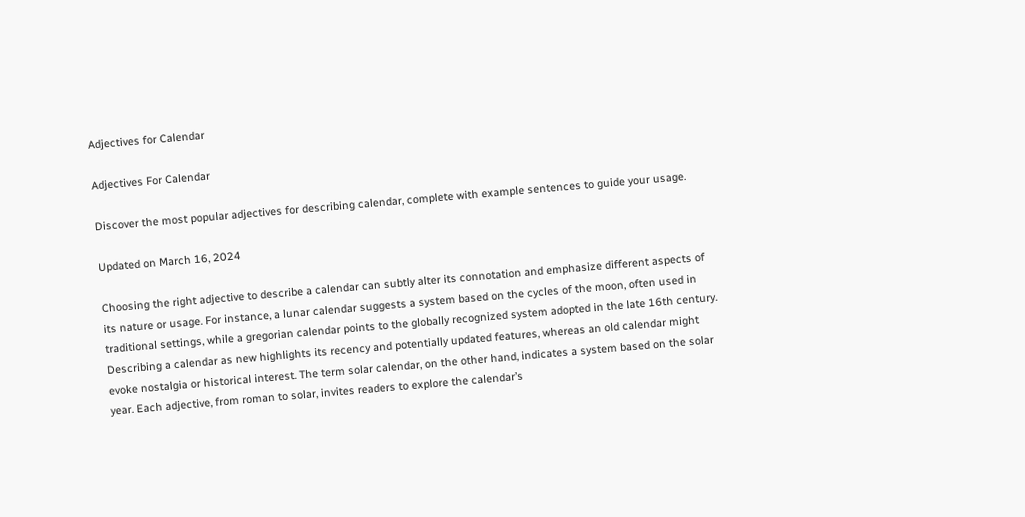Adjectives for Calendar

Adjectives For Calendar

Discover the most popular adjectives for describing calendar, complete with example sentences to guide your usage.

Updated on March 16, 2024

Choosing the right adjective to describe a calendar can subtly alter its connotation and emphasize different aspects of its nature or usage. For instance, a lunar calendar suggests a system based on the cycles of the moon, often used in traditional settings, while a gregorian calendar points to the globally recognized system adopted in the late 16th century. Describing a calendar as new highlights its recency and potentially updated features, whereas an old calendar might evoke nostalgia or historical interest. The term solar calendar, on the other hand, indicates a system based on the solar year. Each adjective, from roman to solar, invites readers to explore the calendar’s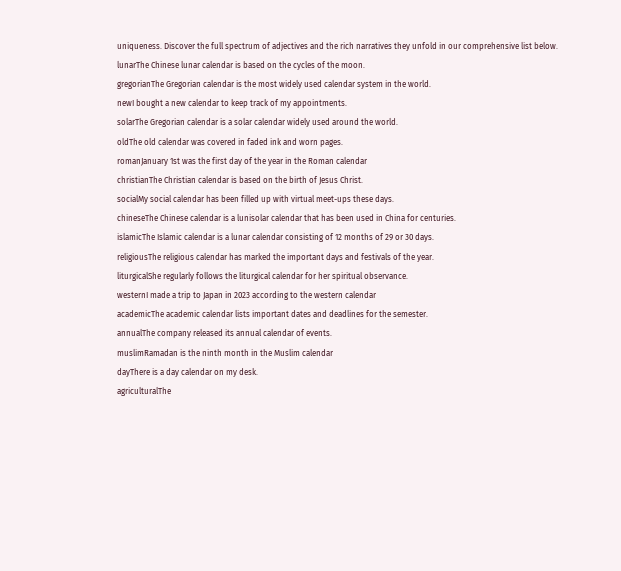uniqueness. Discover the full spectrum of adjectives and the rich narratives they unfold in our comprehensive list below.
lunarThe Chinese lunar calendar is based on the cycles of the moon.
gregorianThe Gregorian calendar is the most widely used calendar system in the world.
newI bought a new calendar to keep track of my appointments.
solarThe Gregorian calendar is a solar calendar widely used around the world.
oldThe old calendar was covered in faded ink and worn pages.
romanJanuary 1st was the first day of the year in the Roman calendar
christianThe Christian calendar is based on the birth of Jesus Christ.
socialMy social calendar has been filled up with virtual meet-ups these days.
chineseThe Chinese calendar is a lunisolar calendar that has been used in China for centuries.
islamicThe Islamic calendar is a lunar calendar consisting of 12 months of 29 or 30 days.
religiousThe religious calendar has marked the important days and festivals of the year.
liturgicalShe regularly follows the liturgical calendar for her spiritual observance.
westernI made a trip to Japan in 2023 according to the western calendar
academicThe academic calendar lists important dates and deadlines for the semester.
annualThe company released its annual calendar of events.
muslimRamadan is the ninth month in the Muslim calendar
dayThere is a day calendar on my desk.
agriculturalThe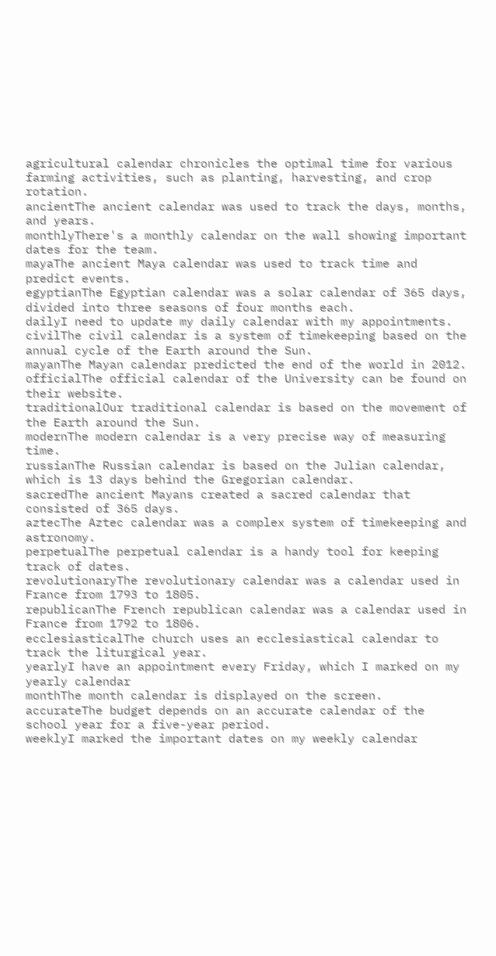agricultural calendar chronicles the optimal time for various farming activities, such as planting, harvesting, and crop rotation.
ancientThe ancient calendar was used to track the days, months, and years.
monthlyThere's a monthly calendar on the wall showing important dates for the team.
mayaThe ancient Maya calendar was used to track time and predict events.
egyptianThe Egyptian calendar was a solar calendar of 365 days, divided into three seasons of four months each.
dailyI need to update my daily calendar with my appointments.
civilThe civil calendar is a system of timekeeping based on the annual cycle of the Earth around the Sun.
mayanThe Mayan calendar predicted the end of the world in 2012.
officialThe official calendar of the University can be found on their website.
traditionalOur traditional calendar is based on the movement of the Earth around the Sun.
modernThe modern calendar is a very precise way of measuring time.
russianThe Russian calendar is based on the Julian calendar, which is 13 days behind the Gregorian calendar.
sacredThe ancient Mayans created a sacred calendar that consisted of 365 days.
aztecThe Aztec calendar was a complex system of timekeeping and astronomy.
perpetualThe perpetual calendar is a handy tool for keeping track of dates.
revolutionaryThe revolutionary calendar was a calendar used in France from 1793 to 1805.
republicanThe French republican calendar was a calendar used in France from 1792 to 1806.
ecclesiasticalThe church uses an ecclesiastical calendar to track the liturgical year.
yearlyI have an appointment every Friday, which I marked on my yearly calendar
monthThe month calendar is displayed on the screen.
accurateThe budget depends on an accurate calendar of the school year for a five-year period.
weeklyI marked the important dates on my weekly calendar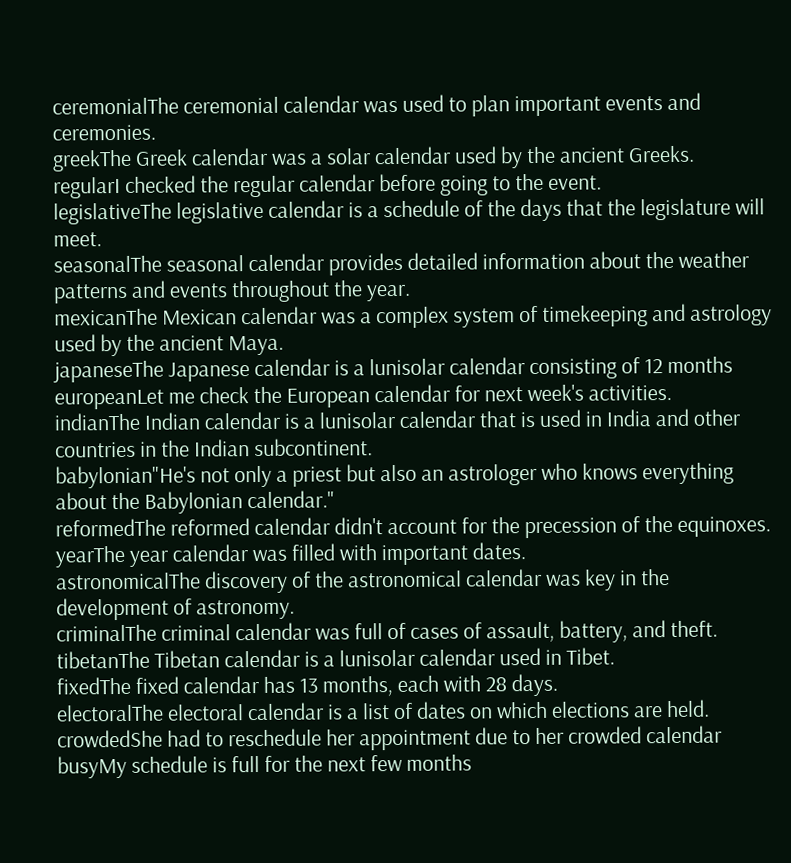ceremonialThe ceremonial calendar was used to plan important events and ceremonies.
greekThe Greek calendar was a solar calendar used by the ancient Greeks.
regularI checked the regular calendar before going to the event.
legislativeThe legislative calendar is a schedule of the days that the legislature will meet.
seasonalThe seasonal calendar provides detailed information about the weather patterns and events throughout the year.
mexicanThe Mexican calendar was a complex system of timekeeping and astrology used by the ancient Maya.
japaneseThe Japanese calendar is a lunisolar calendar consisting of 12 months
europeanLet me check the European calendar for next week's activities.
indianThe Indian calendar is a lunisolar calendar that is used in India and other countries in the Indian subcontinent.
babylonian"He's not only a priest but also an astrologer who knows everything about the Babylonian calendar."
reformedThe reformed calendar didn't account for the precession of the equinoxes.
yearThe year calendar was filled with important dates.
astronomicalThe discovery of the astronomical calendar was key in the development of astronomy.
criminalThe criminal calendar was full of cases of assault, battery, and theft.
tibetanThe Tibetan calendar is a lunisolar calendar used in Tibet.
fixedThe fixed calendar has 13 months, each with 28 days.
electoralThe electoral calendar is a list of dates on which elections are held.
crowdedShe had to reschedule her appointment due to her crowded calendar
busyMy schedule is full for the next few months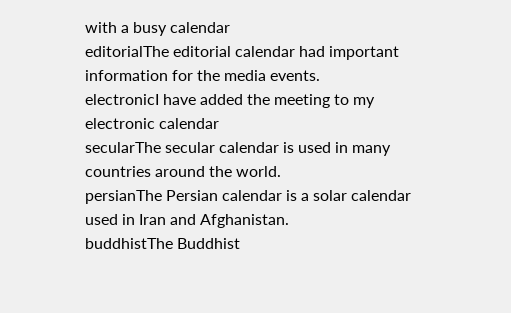with a busy calendar
editorialThe editorial calendar had important information for the media events.
electronicI have added the meeting to my electronic calendar
secularThe secular calendar is used in many countries around the world.
persianThe Persian calendar is a solar calendar used in Iran and Afghanistan.
buddhistThe Buddhist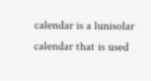calendar is a lunisolar calendar that is used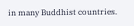in many Buddhist countries.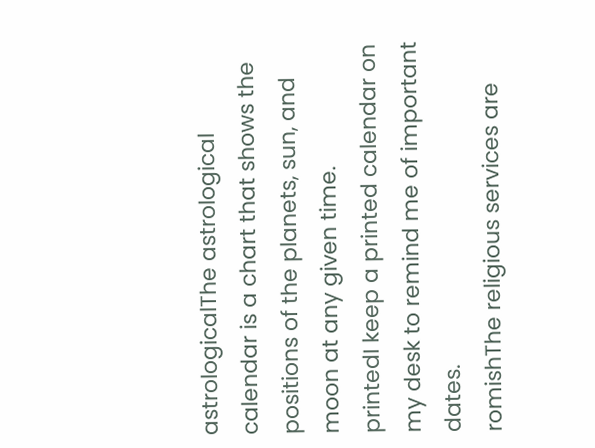astrologicalThe astrological calendar is a chart that shows the positions of the planets, sun, and moon at any given time.
printedI keep a printed calendar on my desk to remind me of important dates.
romishThe religious services are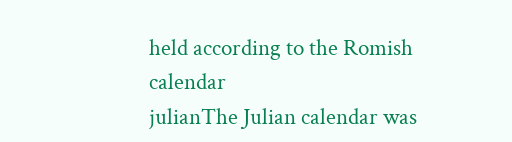held according to the Romish calendar
julianThe Julian calendar was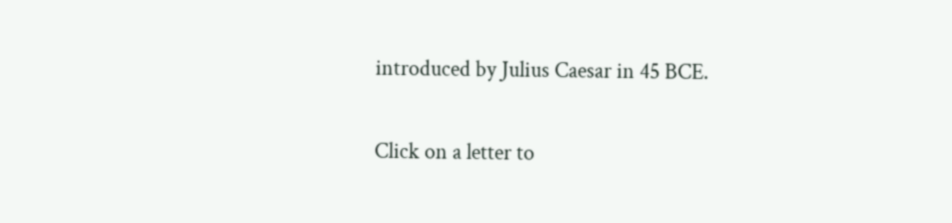introduced by Julius Caesar in 45 BCE.

Click on a letter to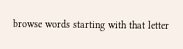browse words starting with that letter